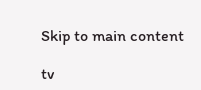Skip to main content

tv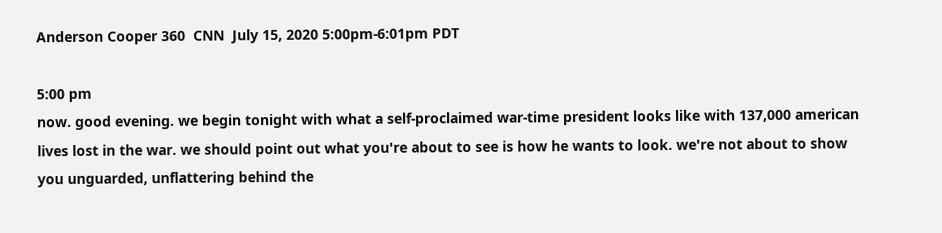Anderson Cooper 360  CNN  July 15, 2020 5:00pm-6:01pm PDT

5:00 pm
now. good evening. we begin tonight with what a self-proclaimed war-time president looks like with 137,000 american lives lost in the war. we should point out what you're about to see is how he wants to look. we're not about to show you unguarded, unflattering behind the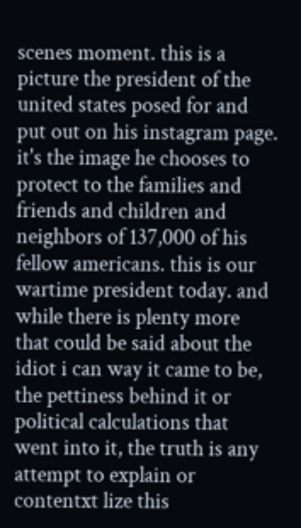scenes moment. this is a picture the president of the united states posed for and put out on his instagram page. it's the image he chooses to protect to the families and friends and children and neighbors of 137,000 of his fellow americans. this is our wartime president today. and while there is plenty more that could be said about the idiot i can way it came to be, the pettiness behind it or political calculations that went into it, the truth is any attempt to explain or contentxt lize this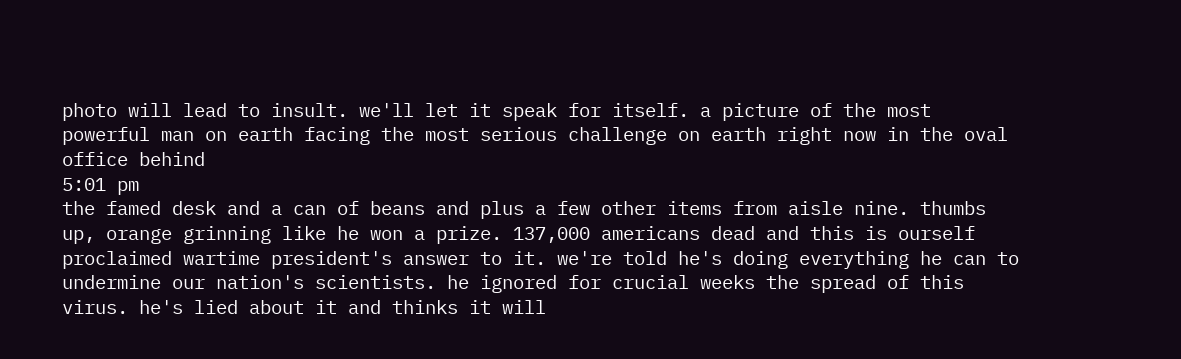photo will lead to insult. we'll let it speak for itself. a picture of the most powerful man on earth facing the most serious challenge on earth right now in the oval office behind
5:01 pm
the famed desk and a can of beans and plus a few other items from aisle nine. thumbs up, orange grinning like he won a prize. 137,000 americans dead and this is ourself proclaimed wartime president's answer to it. we're told he's doing everything he can to undermine our nation's scientists. he ignored for crucial weeks the spread of this virus. he's lied about it and thinks it will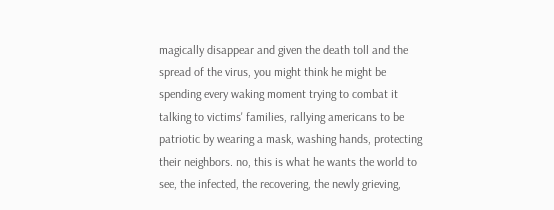magically disappear and given the death toll and the spread of the virus, you might think he might be spending every waking moment trying to combat it talking to victims' families, rallying americans to be patriotic by wearing a mask, washing hands, protecting their neighbors. no, this is what he wants the world to see, the infected, the recovering, the newly grieving,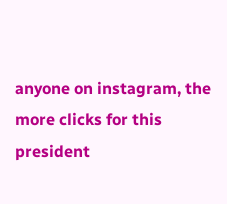anyone on instagram, the more clicks for this president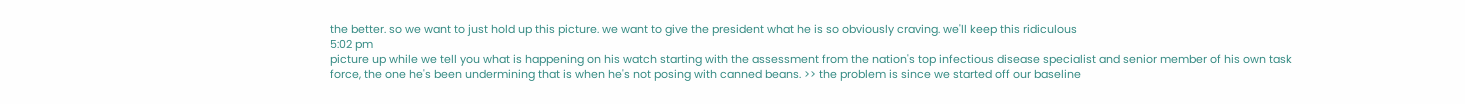the better. so we want to just hold up this picture. we want to give the president what he is so obviously craving. we'll keep this ridiculous
5:02 pm
picture up while we tell you what is happening on his watch starting with the assessment from the nation's top infectious disease specialist and senior member of his own task force, the one he's been undermining that is when he's not posing with canned beans. >> the problem is since we started off our baseline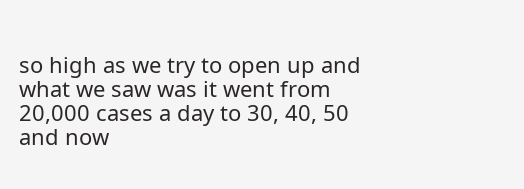so high as we try to open up and what we saw was it went from 20,000 cases a day to 30, 40, 50 and now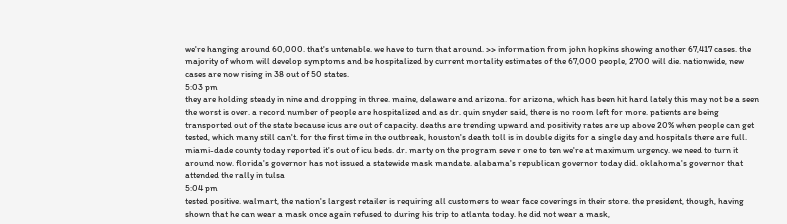we're hanging around 60,000. that's untenable. we have to turn that around. >> information from john hopkins showing another 67,417 cases. the majority of whom will develop symptoms and be hospitalized by current mortality estimates of the 67,000 people, 2700 will die. nationwide, new cases are now rising in 38 out of 50 states.
5:03 pm
they are holding steady in nine and dropping in three. maine, delaware and arizona. for arizona, which has been hit hard lately this may not be a seen the worst is over. a record number of people are hospitalized and as dr. quin snyder said, there is no room left for more. patients are being transported out of the state because icus are out of capacity. deaths are trending upward and positivity rates are up above 20% when people can get tested, which many still can't. for the first time in the outbreak, houston's death toll is in double digits for a single day and hospitals there are full. miami-dade county today reported it's out of icu beds. dr. marty on the program seve r one to ten we're at maximum urgency. we need to turn it around now. florida's governor has not issued a statewide mask mandate. alabama's republican governor today did. oklahoma's governor that attended the rally in tulsa
5:04 pm
tested positive. walmart, the nation's largest retailer is requiring all customers to wear face coverings in their store. the president, though, having shown that he can wear a mask once again refused to during his trip to atlanta today. he did not wear a mask,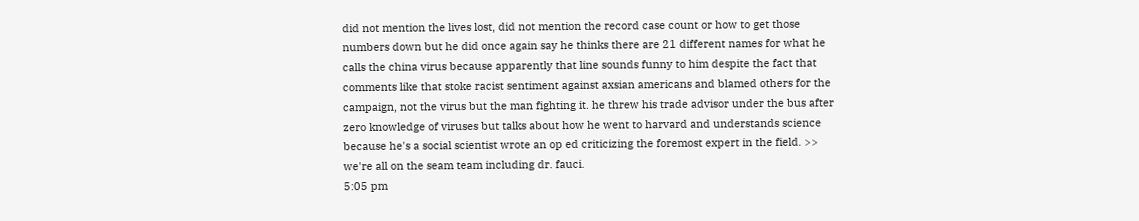did not mention the lives lost, did not mention the record case count or how to get those numbers down but he did once again say he thinks there are 21 different names for what he calls the china virus because apparently that line sounds funny to him despite the fact that comments like that stoke racist sentiment against axsian americans and blamed others for the campaign, not the virus but the man fighting it. he threw his trade advisor under the bus after zero knowledge of viruses but talks about how he went to harvard and understands science because he's a social scientist wrote an op ed criticizing the foremost expert in the field. >> we're all on the seam team including dr. fauci.
5:05 pm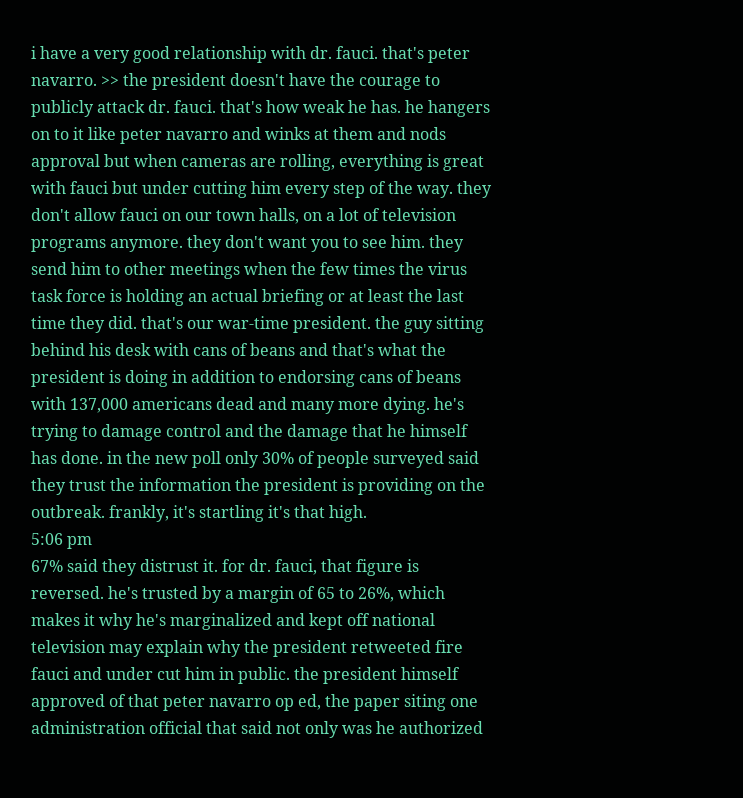i have a very good relationship with dr. fauci. that's peter navarro. >> the president doesn't have the courage to publicly attack dr. fauci. that's how weak he has. he hangers on to it like peter navarro and winks at them and nods approval but when cameras are rolling, everything is great with fauci but under cutting him every step of the way. they don't allow fauci on our town halls, on a lot of television programs anymore. they don't want you to see him. they send him to other meetings when the few times the virus task force is holding an actual briefing or at least the last time they did. that's our war-time president. the guy sitting behind his desk with cans of beans and that's what the president is doing in addition to endorsing cans of beans with 137,000 americans dead and many more dying. he's trying to damage control and the damage that he himself has done. in the new poll only 30% of people surveyed said they trust the information the president is providing on the outbreak. frankly, it's startling it's that high.
5:06 pm
67% said they distrust it. for dr. fauci, that figure is reversed. he's trusted by a margin of 65 to 26%, which makes it why he's marginalized and kept off national television may explain why the president retweeted fire fauci and under cut him in public. the president himself approved of that peter navarro op ed, the paper siting one administration official that said not only was he authorized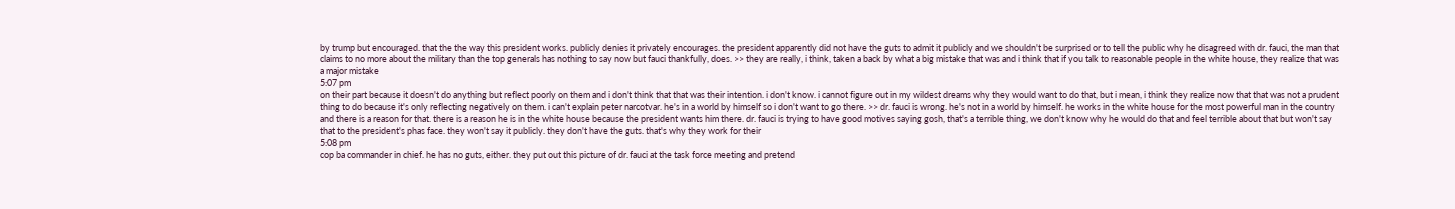by trump but encouraged. that the the way this president works. publicly denies it privately encourages. the president apparently did not have the guts to admit it publicly and we shouldn't be surprised or to tell the public why he disagreed with dr. fauci, the man that claims to no more about the military than the top generals has nothing to say now but fauci thankfully, does. >> they are really, i think, taken a back by what a big mistake that was and i think that if you talk to reasonable people in the white house, they realize that was a major mistake
5:07 pm
on their part because it doesn't do anything but reflect poorly on them and i don't think that that was their intention. i don't know. i cannot figure out in my wildest dreams why they would want to do that, but i mean, i think they realize now that that was not a prudent thing to do because it's only reflecting negatively on them. i can't explain peter narcotvar. he's in a world by himself so i don't want to go there. >> dr. fauci is wrong. he's not in a world by himself. he works in the white house for the most powerful man in the country and there is a reason for that. there is a reason he is in the white house because the president wants him there. dr. fauci is trying to have good motives saying gosh, that's a terrible thing, we don't know why he would do that and feel terrible about that but won't say that to the president's phas face. they won't say it publicly. they don't have the guts. that's why they work for their
5:08 pm
cop ba commander in chief. he has no guts, either. they put out this picture of dr. fauci at the task force meeting and pretend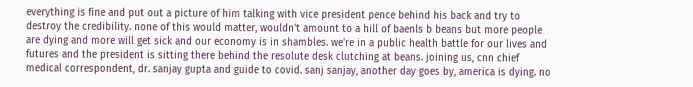everything is fine and put out a picture of him talking with vice president pence behind his back and try to destroy the credibility. none of this would matter, wouldn't amount to a hill of baenls b beans but more people are dying and more will get sick and our economy is in shambles. we're in a public health battle for our lives and futures and the president is sitting there behind the resolute desk clutching at beans. joining us, cnn chief medical correspondent, dr. sanjay gupta and guide to covid. sanj sanjay, another day goes by, america is dying. no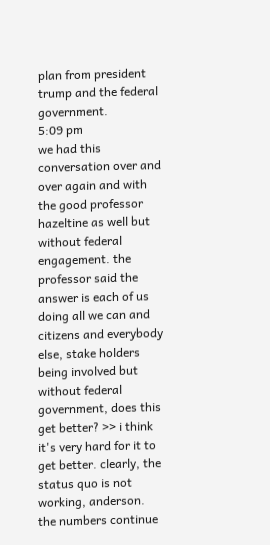plan from president trump and the federal government.
5:09 pm
we had this conversation over and over again and with the good professor hazeltine as well but without federal engagement. the professor said the answer is each of us doing all we can and citizens and everybody else, stake holders being involved but without federal government, does this get better? >> i think it's very hard for it to get better. clearly, the status quo is not working, anderson. the numbers continue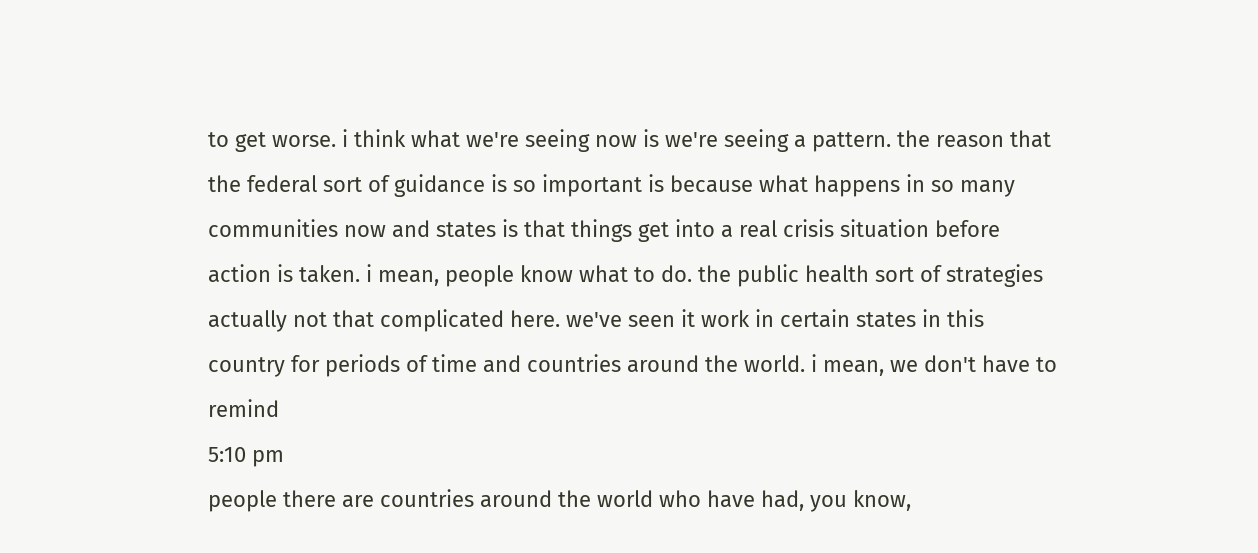to get worse. i think what we're seeing now is we're seeing a pattern. the reason that the federal sort of guidance is so important is because what happens in so many communities now and states is that things get into a real crisis situation before action is taken. i mean, people know what to do. the public health sort of strategies actually not that complicated here. we've seen it work in certain states in this country for periods of time and countries around the world. i mean, we don't have to remind
5:10 pm
people there are countries around the world who have had, you know,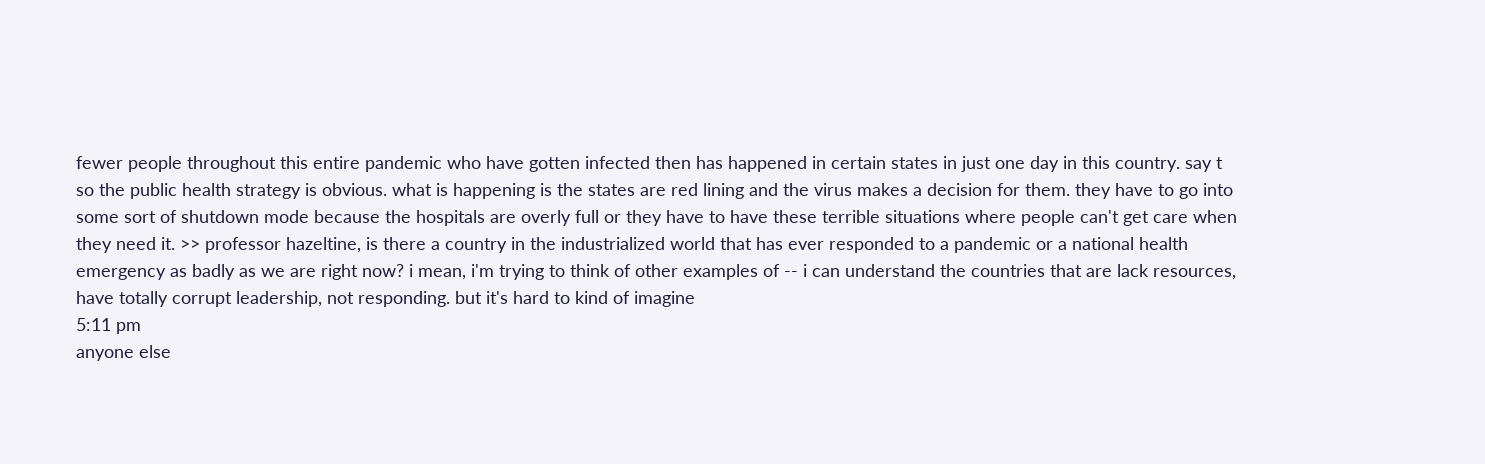fewer people throughout this entire pandemic who have gotten infected then has happened in certain states in just one day in this country. say t so the public health strategy is obvious. what is happening is the states are red lining and the virus makes a decision for them. they have to go into some sort of shutdown mode because the hospitals are overly full or they have to have these terrible situations where people can't get care when they need it. >> professor hazeltine, is there a country in the industrialized world that has ever responded to a pandemic or a national health emergency as badly as we are right now? i mean, i'm trying to think of other examples of -- i can understand the countries that are lack resources, have totally corrupt leadership, not responding. but it's hard to kind of imagine
5:11 pm
anyone else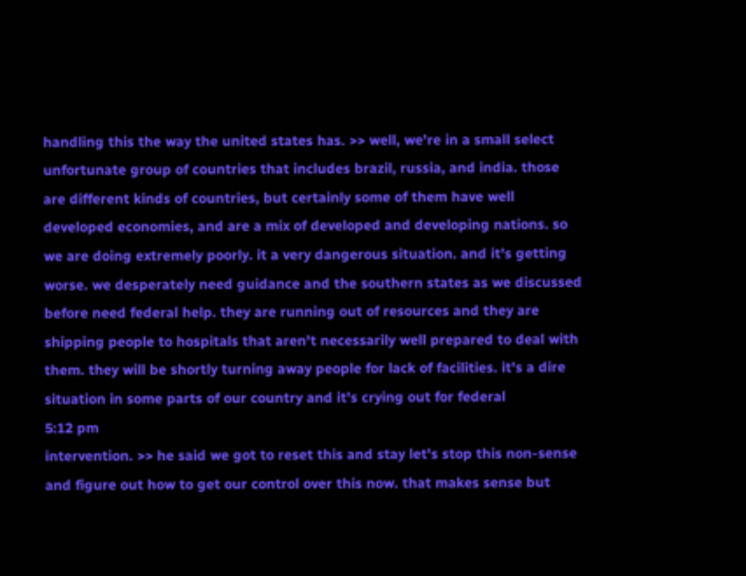handling this the way the united states has. >> well, we're in a small select unfortunate group of countries that includes brazil, russia, and india. those are different kinds of countries, but certainly some of them have well developed economies, and are a mix of developed and developing nations. so we are doing extremely poorly. it a very dangerous situation. and it's getting worse. we desperately need guidance and the southern states as we discussed before need federal help. they are running out of resources and they are shipping people to hospitals that aren't necessarily well prepared to deal with them. they will be shortly turning away people for lack of facilities. it's a dire situation in some parts of our country and it's crying out for federal
5:12 pm
intervention. >> he said we got to reset this and stay let's stop this non-sense and figure out how to get our control over this now. that makes sense but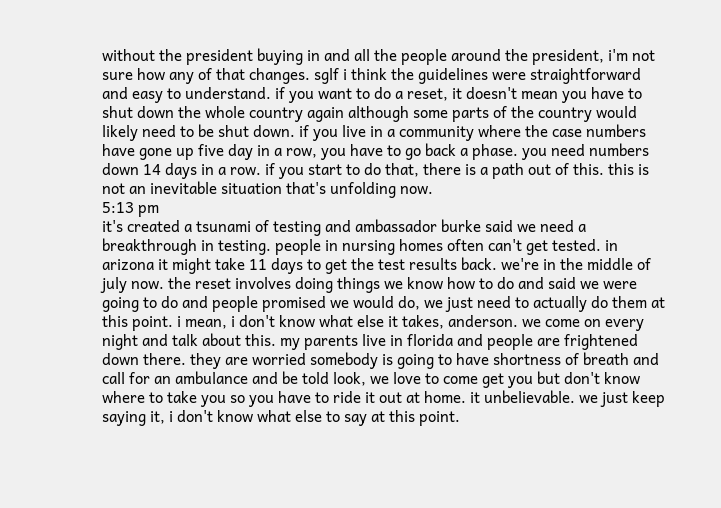without the president buying in and all the people around the president, i'm not sure how any of that changes. sglf i think the guidelines were straightforward and easy to understand. if you want to do a reset, it doesn't mean you have to shut down the whole country again although some parts of the country would likely need to be shut down. if you live in a community where the case numbers have gone up five day in a row, you have to go back a phase. you need numbers down 14 days in a row. if you start to do that, there is a path out of this. this is not an inevitable situation that's unfolding now.
5:13 pm
it's created a tsunami of testing and ambassador burke said we need a breakthrough in testing. people in nursing homes often can't get tested. in arizona it might take 11 days to get the test results back. we're in the middle of july now. the reset involves doing things we know how to do and said we were going to do and people promised we would do, we just need to actually do them at this point. i mean, i don't know what else it takes, anderson. we come on every night and talk about this. my parents live in florida and people are frightened down there. they are worried somebody is going to have shortness of breath and call for an ambulance and be told look, we love to come get you but don't know where to take you so you have to ride it out at home. it unbelievable. we just keep saying it, i don't know what else to say at this point.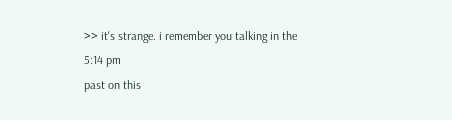>> it's strange. i remember you talking in the
5:14 pm
past on this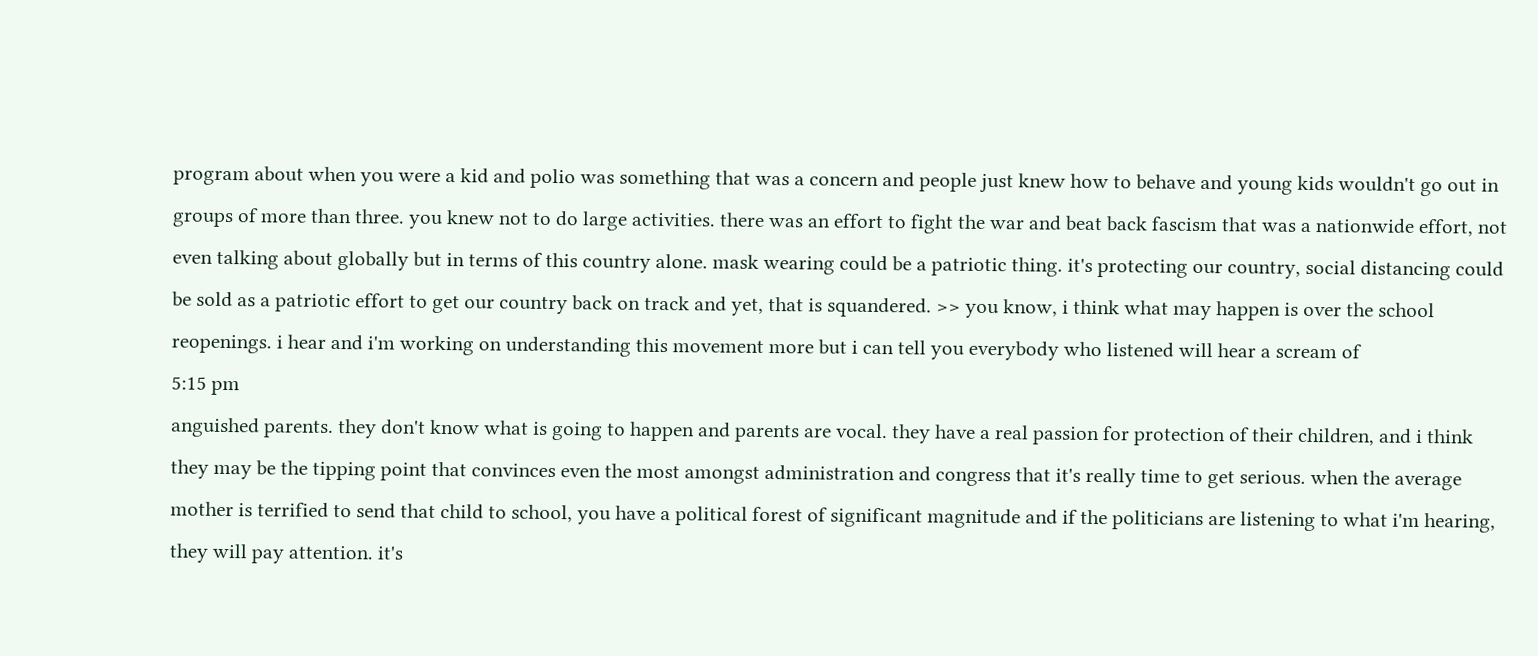program about when you were a kid and polio was something that was a concern and people just knew how to behave and young kids wouldn't go out in groups of more than three. you knew not to do large activities. there was an effort to fight the war and beat back fascism that was a nationwide effort, not even talking about globally but in terms of this country alone. mask wearing could be a patriotic thing. it's protecting our country, social distancing could be sold as a patriotic effort to get our country back on track and yet, that is squandered. >> you know, i think what may happen is over the school reopenings. i hear and i'm working on understanding this movement more but i can tell you everybody who listened will hear a scream of
5:15 pm
anguished parents. they don't know what is going to happen and parents are vocal. they have a real passion for protection of their children, and i think they may be the tipping point that convinces even the most amongst administration and congress that it's really time to get serious. when the average mother is terrified to send that child to school, you have a political forest of significant magnitude and if the politicians are listening to what i'm hearing, they will pay attention. it's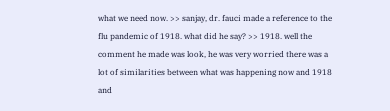what we need now. >> sanjay, dr. fauci made a reference to the flu pandemic of 1918. what did he say? >> 1918. well the comment he made was look, he was very worried there was a lot of similarities between what was happening now and 1918 and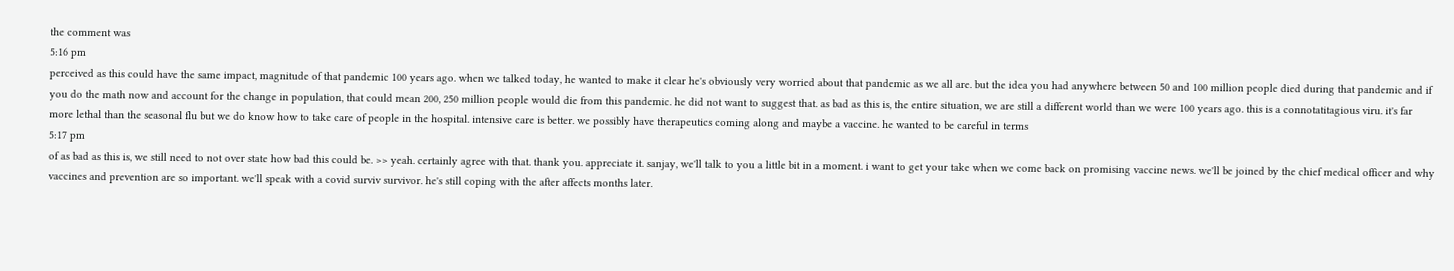the comment was
5:16 pm
perceived as this could have the same impact, magnitude of that pandemic 100 years ago. when we talked today, he wanted to make it clear he's obviously very worried about that pandemic as we all are. but the idea you had anywhere between 50 and 100 million people died during that pandemic and if you do the math now and account for the change in population, that could mean 200, 250 million people would die from this pandemic. he did not want to suggest that. as bad as this is, the entire situation, we are still a different world than we were 100 years ago. this is a connotatitagious viru. it's far more lethal than the seasonal flu but we do know how to take care of people in the hospital. intensive care is better. we possibly have therapeutics coming along and maybe a vaccine. he wanted to be careful in terms
5:17 pm
of as bad as this is, we still need to not over state how bad this could be. >> yeah. certainly agree with that. thank you. appreciate it. sanjay, we'll talk to you a little bit in a moment. i want to get your take when we come back on promising vaccine news. we'll be joined by the chief medical officer and why vaccines and prevention are so important. we'll speak with a covid surviv survivor. he's still coping with the after affects months later.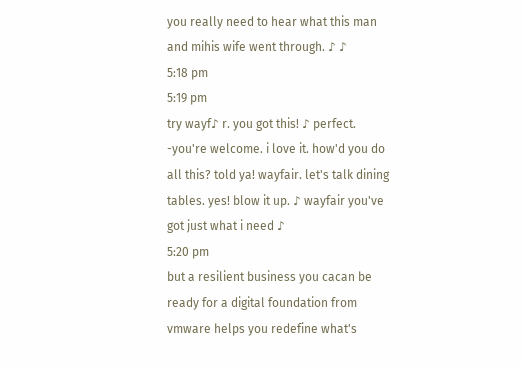you really need to hear what this man and mihis wife went through. ♪ ♪
5:18 pm
5:19 pm
try wayf♪ r. you got this! ♪ perfect. -you're welcome. i love it. how'd you do all this? told ya! wayfair. let's talk dining tables. yes! blow it up. ♪ wayfair you've got just what i need ♪
5:20 pm
but a resilient business you cacan be ready for a digital foundation from vmware helps you redefine what's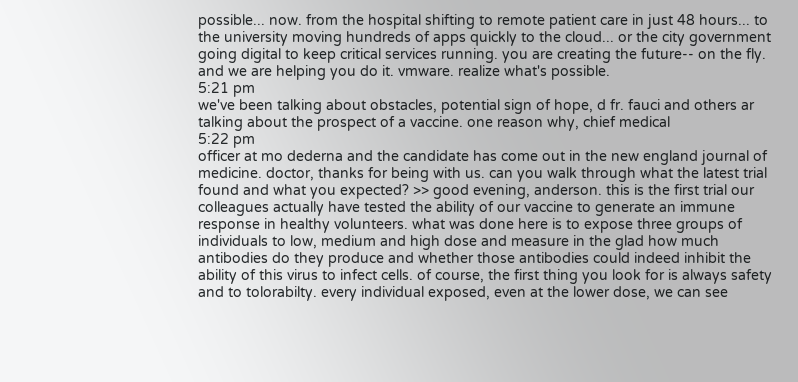possible... now. from the hospital shifting to remote patient care in just 48 hours... to the university moving hundreds of apps quickly to the cloud... or the city government going digital to keep critical services running. you are creating the future-- on the fly. and we are helping you do it. vmware. realize what's possible.
5:21 pm
we've been talking about obstacles, potential sign of hope, d fr. fauci and others ar talking about the prospect of a vaccine. one reason why, chief medical
5:22 pm
officer at mo dederna and the candidate has come out in the new england journal of medicine. doctor, thanks for being with us. can you walk through what the latest trial found and what you expected? >> good evening, anderson. this is the first trial our colleagues actually have tested the ability of our vaccine to generate an immune response in healthy volunteers. what was done here is to expose three groups of individuals to low, medium and high dose and measure in the glad how much antibodies do they produce and whether those antibodies could indeed inhibit the ability of this virus to infect cells. of course, the first thing you look for is always safety and to tolorabilty. every individual exposed, even at the lower dose, we can see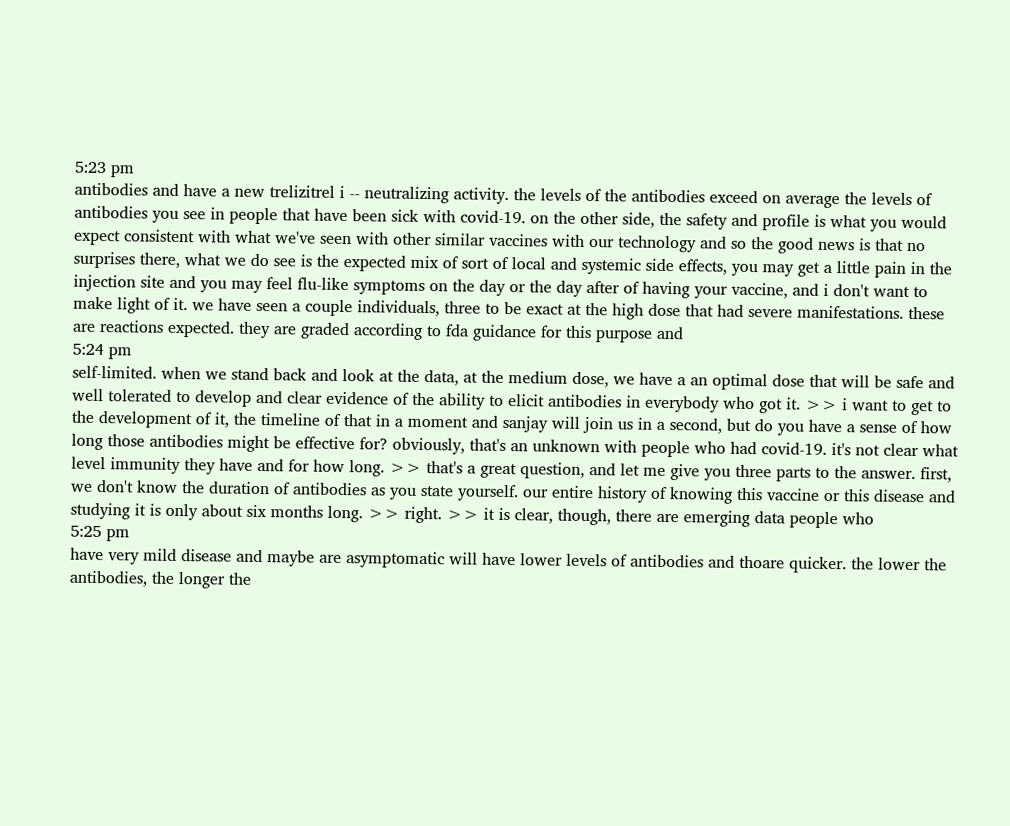5:23 pm
antibodies and have a new trelizitrel i -- neutralizing activity. the levels of the antibodies exceed on average the levels of antibodies you see in people that have been sick with covid-19. on the other side, the safety and profile is what you would expect consistent with what we've seen with other similar vaccines with our technology and so the good news is that no surprises there, what we do see is the expected mix of sort of local and systemic side effects, you may get a little pain in the injection site and you may feel flu-like symptoms on the day or the day after of having your vaccine, and i don't want to make light of it. we have seen a couple individuals, three to be exact at the high dose that had severe manifestations. these are reactions expected. they are graded according to fda guidance for this purpose and
5:24 pm
self-limited. when we stand back and look at the data, at the medium dose, we have a an optimal dose that will be safe and well tolerated to develop and clear evidence of the ability to elicit antibodies in everybody who got it. >> i want to get to the development of it, the timeline of that in a moment and sanjay will join us in a second, but do you have a sense of how long those antibodies might be effective for? obviously, that's an unknown with people who had covid-19. it's not clear what level immunity they have and for how long. >> that's a great question, and let me give you three parts to the answer. first, we don't know the duration of antibodies as you state yourself. our entire history of knowing this vaccine or this disease and studying it is only about six months long. >> right. >> it is clear, though, there are emerging data people who
5:25 pm
have very mild disease and maybe are asymptomatic will have lower levels of antibodies and thoare quicker. the lower the antibodies, the longer the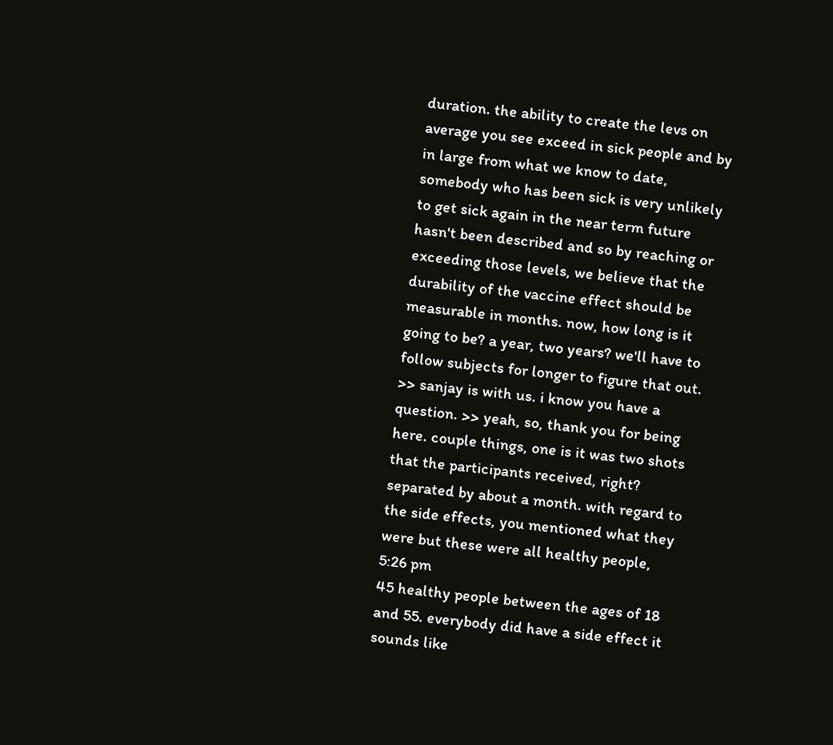duration. the ability to create the levs on average you see exceed in sick people and by in large from what we know to date, somebody who has been sick is very unlikely to get sick again in the near term future hasn't been described and so by reaching or exceeding those levels, we believe that the durability of the vaccine effect should be measurable in months. now, how long is it going to be? a year, two years? we'll have to follow subjects for longer to figure that out. >> sanjay is with us. i know you have a question. >> yeah, so, thank you for being here. couple things, one is it was two shots that the participants received, right? separated by about a month. with regard to the side effects, you mentioned what they were but these were all healthy people,
5:26 pm
45 healthy people between the ages of 18 and 55. everybody did have a side effect it sounds like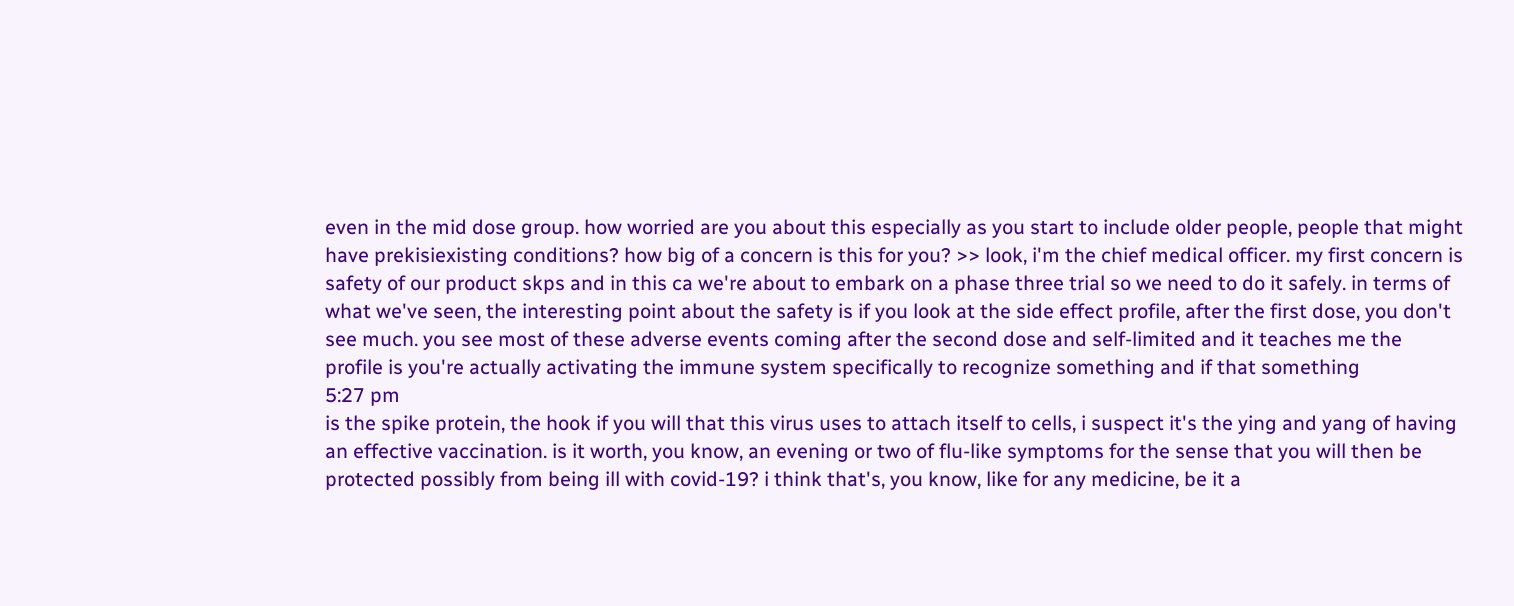even in the mid dose group. how worried are you about this especially as you start to include older people, people that might have prekisiexisting conditions? how big of a concern is this for you? >> look, i'm the chief medical officer. my first concern is safety of our product skps and in this ca we're about to embark on a phase three trial so we need to do it safely. in terms of what we've seen, the interesting point about the safety is if you look at the side effect profile, after the first dose, you don't see much. you see most of these adverse events coming after the second dose and self-limited and it teaches me the profile is you're actually activating the immune system specifically to recognize something and if that something
5:27 pm
is the spike protein, the hook if you will that this virus uses to attach itself to cells, i suspect it's the ying and yang of having an effective vaccination. is it worth, you know, an evening or two of flu-like symptoms for the sense that you will then be protected possibly from being ill with covid-19? i think that's, you know, like for any medicine, be it a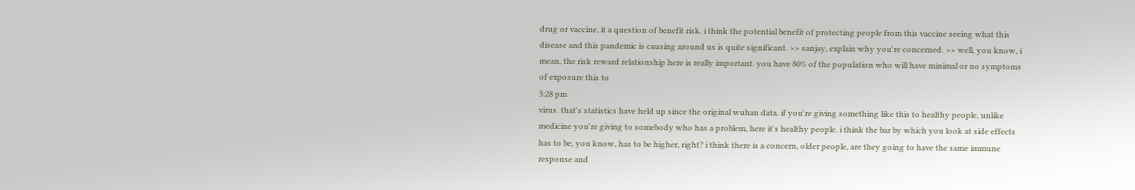drug or vaccine, it a question of benefit risk. i think the potential benefit of protecting people from this vaccine seeing what this disease and this pandemic is causing around us is quite significant. >> sanjay, explain why you're concerned. >> well, you know, i mean, the risk reward relationship here is really important. you have 80% of the population who will have minimal or no symptoms of exposure this to
5:28 pm
virus. that's statistics have held up since the original wuhan data. if you're giving something like this to healthy people, unlike medicine you're giving to somebody who has a problem, here it's healthy people. i think the bar by which you look at side effects has to be, you know, has to be higher, right? i think there is a concern, older people, are they going to have the same immune response and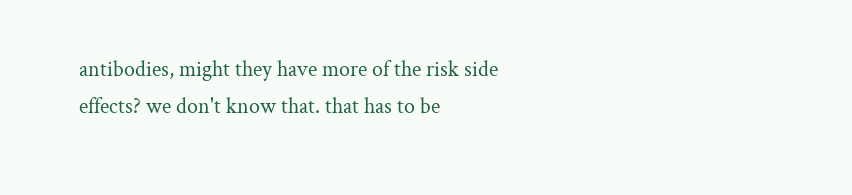antibodies, might they have more of the risk side effects? we don't know that. that has to be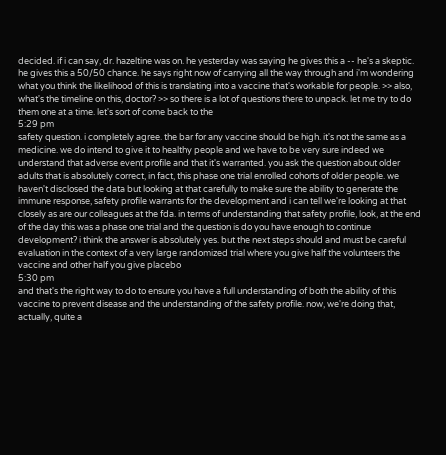decided. if i can say, dr. hazeltine was on. he yesterday was saying he gives this a -- he's a skeptic. he gives this a 50/50 chance. he says right now of carrying all the way through and i'm wondering what you think the likelihood of this is translating into a vaccine that's workable for people. >> also, what's the timeline on this, doctor? >> so there is a lot of questions there to unpack. let me try to do them one at a time. let's sort of come back to the
5:29 pm
safety question. i completely agree. the bar for any vaccine should be high. it's not the same as a medicine. we do intend to give it to healthy people and we have to be very sure indeed we understand that adverse event profile and that it's warranted. you ask the question about older adults that is absolutely correct, in fact, this phase one trial enrolled cohorts of older people. we haven't disclosed the data but looking at that carefully to make sure the ability to generate the immune response, safety profile warrants for the development and i can tell we're looking at that closely as are our colleagues at the fda. in terms of understanding that safety profile, look, at the end of the day this was a phase one trial and the question is do you have enough to continue development? i think the answer is absolutely yes. but the next steps should and must be careful evaluation in the context of a very large randomized trial where you give half the volunteers the vaccine and other half you give placebo
5:30 pm
and that's the right way to do to ensure you have a full understanding of both the ability of this vaccine to prevent disease and the understanding of the safety profile. now, we're doing that, actually, quite a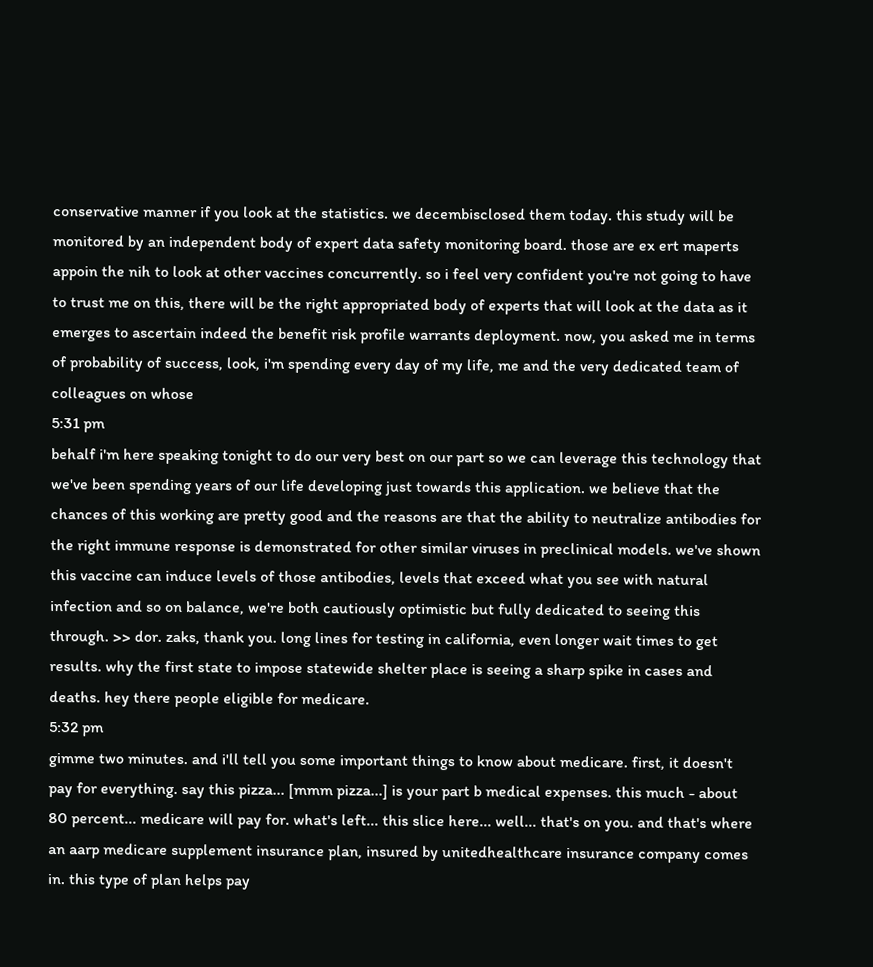conservative manner if you look at the statistics. we decembisclosed them today. this study will be monitored by an independent body of expert data safety monitoring board. those are ex ert maperts appoin the nih to look at other vaccines concurrently. so i feel very confident you're not going to have to trust me on this, there will be the right appropriated body of experts that will look at the data as it emerges to ascertain indeed the benefit risk profile warrants deployment. now, you asked me in terms of probability of success, look, i'm spending every day of my life, me and the very dedicated team of colleagues on whose
5:31 pm
behalf i'm here speaking tonight to do our very best on our part so we can leverage this technology that we've been spending years of our life developing just towards this application. we believe that the chances of this working are pretty good and the reasons are that the ability to neutralize antibodies for the right immune response is demonstrated for other similar viruses in preclinical models. we've shown this vaccine can induce levels of those antibodies, levels that exceed what you see with natural infection and so on balance, we're both cautiously optimistic but fully dedicated to seeing this through. >> dor. zaks, thank you. long lines for testing in california, even longer wait times to get results. why the first state to impose statewide shelter place is seeing a sharp spike in cases and deaths. hey there people eligible for medicare.
5:32 pm
gimme two minutes. and i'll tell you some important things to know about medicare. first, it doesn't pay for everything. say this pizza... [mmm pizza...] is your part b medical expenses. this much - about 80 percent... medicare will pay for. what's left... this slice here... well... that's on you. and that's where an aarp medicare supplement insurance plan, insured by unitedhealthcare insurance company comes in. this type of plan helps pay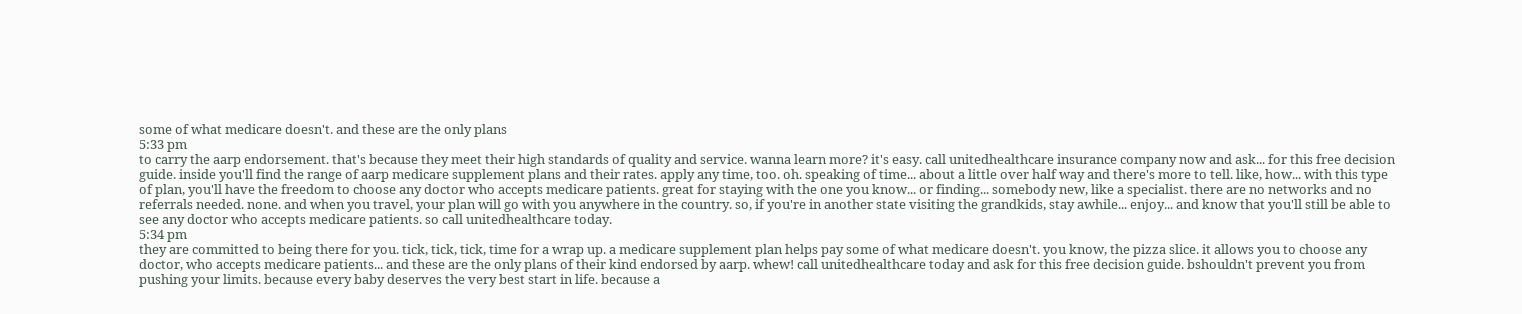some of what medicare doesn't. and these are the only plans
5:33 pm
to carry the aarp endorsement. that's because they meet their high standards of quality and service. wanna learn more? it's easy. call unitedhealthcare insurance company now and ask... for this free decision guide. inside you'll find the range of aarp medicare supplement plans and their rates. apply any time, too. oh. speaking of time... about a little over half way and there's more to tell. like, how... with this type of plan, you'll have the freedom to choose any doctor who accepts medicare patients. great for staying with the one you know... or finding... somebody new, like a specialist. there are no networks and no referrals needed. none. and when you travel, your plan will go with you anywhere in the country. so, if you're in another state visiting the grandkids, stay awhile... enjoy... and know that you'll still be able to see any doctor who accepts medicare patients. so call unitedhealthcare today.
5:34 pm
they are committed to being there for you. tick, tick, tick, time for a wrap up. a medicare supplement plan helps pay some of what medicare doesn't. you know, the pizza slice. it allows you to choose any doctor, who accepts medicare patients... and these are the only plans of their kind endorsed by aarp. whew! call unitedhealthcare today and ask for this free decision guide. bshouldn't prevent you from pushing your limits. because every baby deserves the very best start in life. because a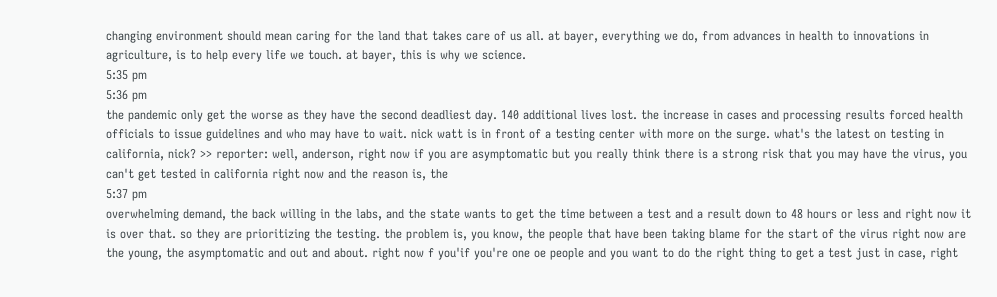changing environment should mean caring for the land that takes care of us all. at bayer, everything we do, from advances in health to innovations in agriculture, is to help every life we touch. at bayer, this is why we science.
5:35 pm
5:36 pm
the pandemic only get the worse as they have the second deadliest day. 140 additional lives lost. the increase in cases and processing results forced health officials to issue guidelines and who may have to wait. nick watt is in front of a testing center with more on the surge. what's the latest on testing in california, nick? >> reporter: well, anderson, right now if you are asymptomatic but you really think there is a strong risk that you may have the virus, you can't get tested in california right now and the reason is, the
5:37 pm
overwhelming demand, the back willing in the labs, and the state wants to get the time between a test and a result down to 48 hours or less and right now it is over that. so they are prioritizing the testing. the problem is, you know, the people that have been taking blame for the start of the virus right now are the young, the asymptomatic and out and about. right now f you'if you're one oe people and you want to do the right thing to get a test just in case, right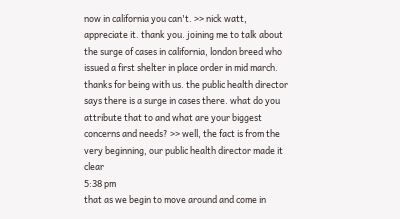now in california you can't. >> nick watt, appreciate it. thank you. joining me to talk about the surge of cases in california, london breed who issued a first shelter in place order in mid march. thanks for being with us. the public health director says there is a surge in cases there. what do you attribute that to and what are your biggest concerns and needs? >> well, the fact is from the very beginning, our public health director made it clear
5:38 pm
that as we begin to move around and come in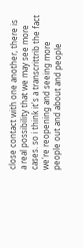close contact with one another, there is a real possibility that we may see more cases. so i think it's a transcrittrib the fact we're reopening and seeing more people out and about and people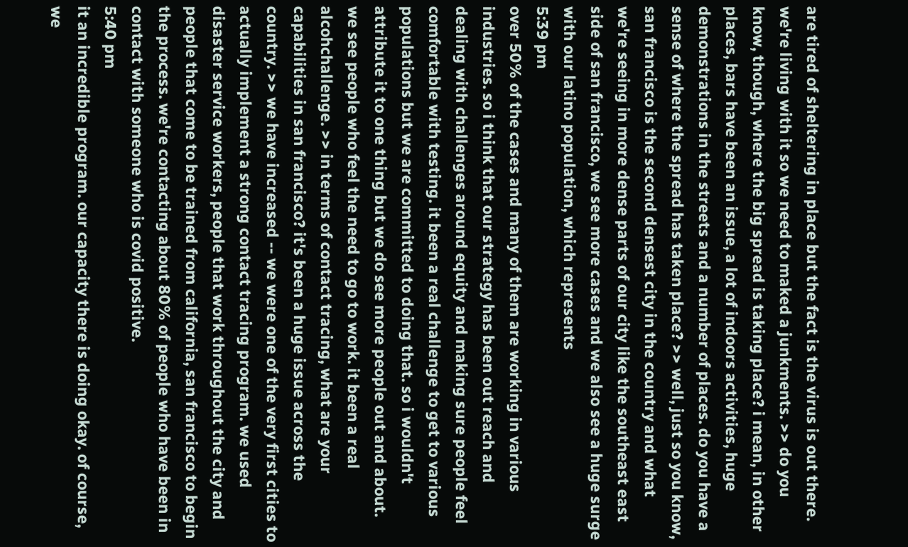are tired of sheltering in place but the fact is the virus is out there. we're living with it so we need to maked a junkments. >> do you know, though, where the big spread is taking place? i mean, in other places, bars have been an issue, a lot of indoors activities, huge demonstrations in the streets and a number of places. do you have a sense of where the spread has taken place? >> well, just so you know, san francisco is the second densest city in the country and what we're seeing in more dense parts of our city like the southeast east side of san francisco, we see more cases and we also see a huge surge with our latino population, which represents
5:39 pm
over 50% of the cases and many of them are working in various industries. so i think that our strategy has been out reach and dealing with challenges around equity and making sure people feel comfortable with testing. it been a real challenge to get to various populations but we are committed to doing that. so i wouldn't attribute it to one thing but we do see more people out and about. we see people who feel the need to go to work. it been a real alcohchallenge. >> in terms of contact tracing, what are your capabilities in san francisco? it's been a huge issue across the country. >> we have increased -- we were one of the very first cities to actually implement a strong contact tracing program. we used disaster service workers, people that work throughout the city and people that come to be trained from california, san francisco to begin the process. we're contacting about 80% of people who have been in contact with someone who is covid positive.
5:40 pm
it an incredible program. our capacity there is doing okay. of course, we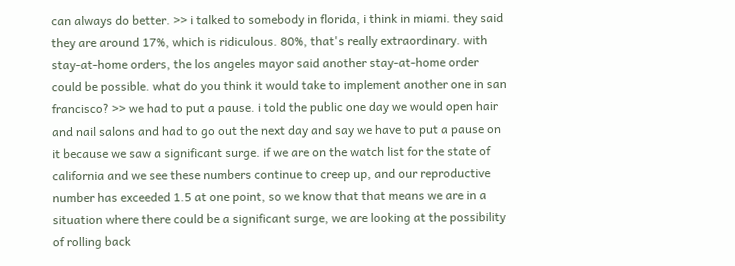can always do better. >> i talked to somebody in florida, i think in miami. they said they are around 17%, which is ridiculous. 80%, that's really extraordinary. with stay-at-home orders, the los angeles mayor said another stay-at-home order could be possible. what do you think it would take to implement another one in san francisco? >> we had to put a pause. i told the public one day we would open hair and nail salons and had to go out the next day and say we have to put a pause on it because we saw a significant surge. if we are on the watch list for the state of california and we see these numbers continue to creep up, and our reproductive number has exceeded 1.5 at one point, so we know that that means we are in a situation where there could be a significant surge, we are looking at the possibility of rolling back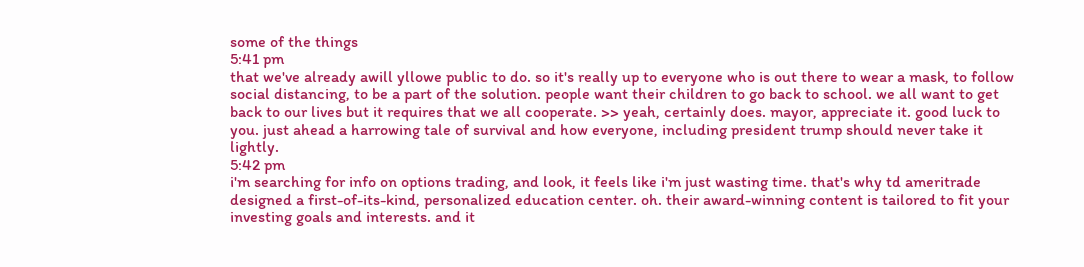some of the things
5:41 pm
that we've already awill yllowe public to do. so it's really up to everyone who is out there to wear a mask, to follow social distancing, to be a part of the solution. people want their children to go back to school. we all want to get back to our lives but it requires that we all cooperate. >> yeah, certainly does. mayor, appreciate it. good luck to you. just ahead a harrowing tale of survival and how everyone, including president trump should never take it lightly.
5:42 pm
i'm searching for info on options trading, and look, it feels like i'm just wasting time. that's why td ameritrade designed a first-of-its-kind, personalized education center. oh. their award-winning content is tailored to fit your investing goals and interests. and it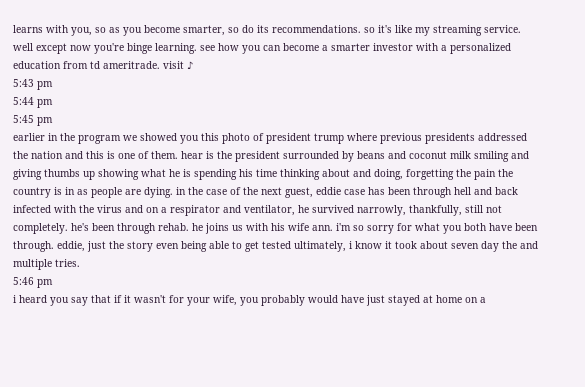learns with you, so as you become smarter, so do its recommendations. so it's like my streaming service. well except now you're binge learning. see how you can become a smarter investor with a personalized education from td ameritrade. visit ♪
5:43 pm
5:44 pm
5:45 pm
earlier in the program we showed you this photo of president trump where previous presidents addressed the nation and this is one of them. hear is the president surrounded by beans and coconut milk smiling and giving thumbs up showing what he is spending his time thinking about and doing, forgetting the pain the country is in as people are dying. in the case of the next guest, eddie case has been through hell and back infected with the virus and on a respirator and ventilator, he survived narrowly, thankfully, still not completely. he's been through rehab. he joins us with his wife ann. i'm so sorry for what you both have been through. eddie, just the story even being able to get tested ultimately, i know it took about seven day the and multiple tries.
5:46 pm
i heard you say that if it wasn't for your wife, you probably would have just stayed at home on a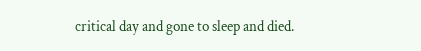critical day and gone to sleep and died.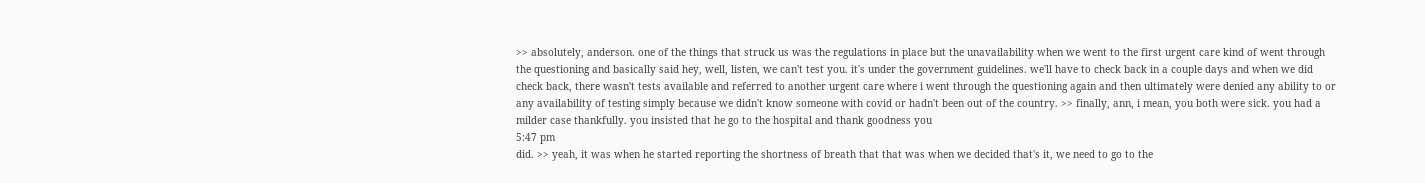>> absolutely, anderson. one of the things that struck us was the regulations in place but the unavailability when we went to the first urgent care kind of went through the questioning and basically said hey, well, listen, we can't test you. it's under the government guidelines. we'll have to check back in a couple days and when we did check back, there wasn't tests available and referred to another urgent care where i went through the questioning again and then ultimately were denied any ability to or any availability of testing simply because we didn't know someone with covid or hadn't been out of the country. >> finally, ann, i mean, you both were sick. you had a milder case thankfully. you insisted that he go to the hospital and thank goodness you
5:47 pm
did. >> yeah, it was when he started reporting the shortness of breath that that was when we decided that's it, we need to go to the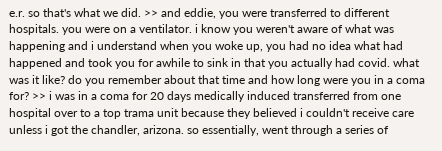e.r. so that's what we did. >> and eddie, you were transferred to different hospitals. you were on a ventilator. i know you weren't aware of what was happening and i understand when you woke up, you had no idea what had happened and took you for awhile to sink in that you actually had covid. what was it like? do you remember about that time and how long were you in a coma for? >> i was in a coma for 20 days medically induced transferred from one hospital over to a top trama unit because they believed i couldn't receive care unless i got the chandler, arizona. so essentially, went through a series of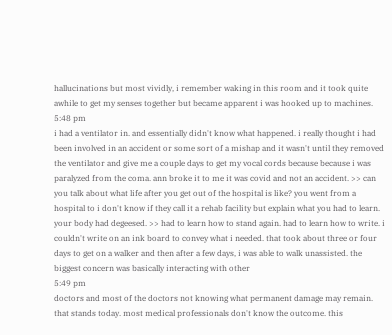hallucinations but most vividly, i remember waking in this room and it took quite awhile to get my senses together but became apparent i was hooked up to machines.
5:48 pm
i had a ventilator in. and essentially didn't know what happened. i really thought i had been involved in an accident or some sort of a mishap and it wasn't until they removed the ventilator and give me a couple days to get my vocal cords because because i was paralyzed from the coma. ann broke it to me it was covid and not an accident. >> can you talk about what life after you get out of the hospital is like? you went from a hospital to i don't know if they call it a rehab facility but explain what you had to learn. your body had degeesed. >> had to learn how to stand again. had to learn how to write. i couldn't write on an ink board to convey what i needed. that took about three or four days to get on a walker and then after a few days, i was able to walk unassisted. the biggest concern was basically interacting with other
5:49 pm
doctors and most of the doctors not knowing what permanent damage may remain. that stands today. most medical professionals don't know the outcome. this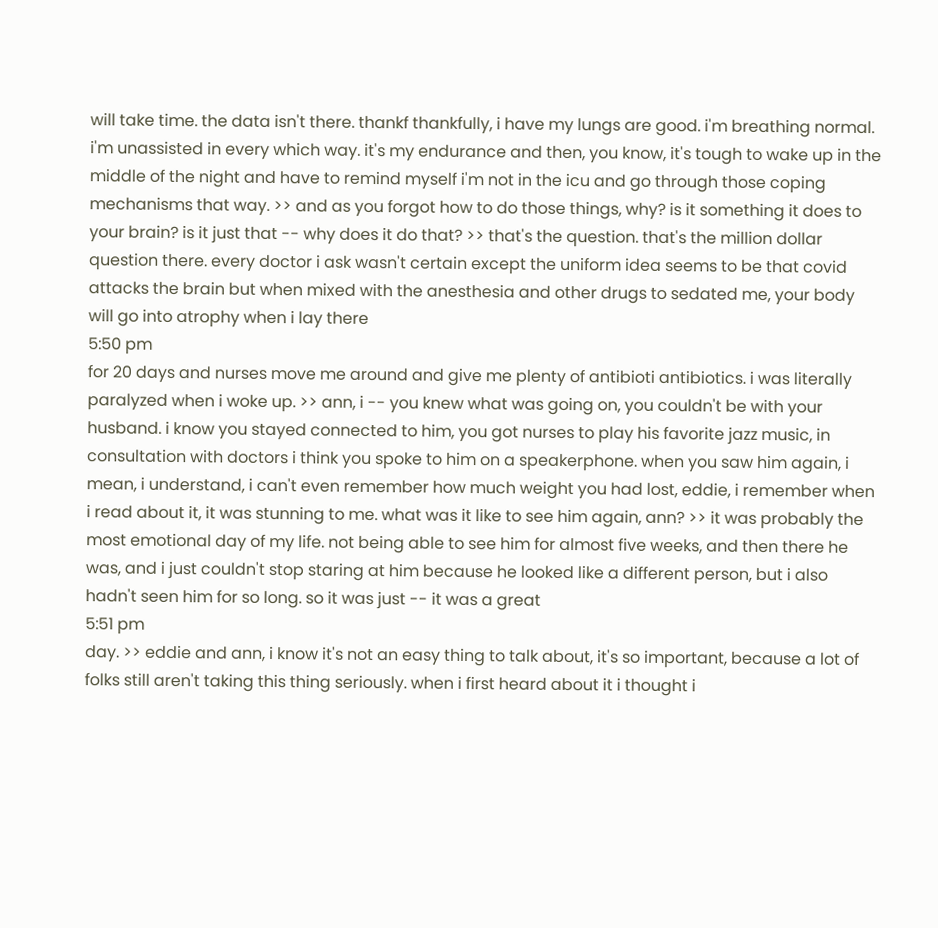will take time. the data isn't there. thankf thankfully, i have my lungs are good. i'm breathing normal. i'm unassisted in every which way. it's my endurance and then, you know, it's tough to wake up in the middle of the night and have to remind myself i'm not in the icu and go through those coping mechanisms that way. >> and as you forgot how to do those things, why? is it something it does to your brain? is it just that -- why does it do that? >> that's the question. that's the million dollar question there. every doctor i ask wasn't certain except the uniform idea seems to be that covid attacks the brain but when mixed with the anesthesia and other drugs to sedated me, your body will go into atrophy when i lay there
5:50 pm
for 20 days and nurses move me around and give me plenty of antibioti antibiotics. i was literally paralyzed when i woke up. >> ann, i -- you knew what was going on, you couldn't be with your husband. i know you stayed connected to him, you got nurses to play his favorite jazz music, in consultation with doctors i think you spoke to him on a speakerphone. when you saw him again, i mean, i understand, i can't even remember how much weight you had lost, eddie, i remember when i read about it, it was stunning to me. what was it like to see him again, ann? >> it was probably the most emotional day of my life. not being able to see him for almost five weeks, and then there he was, and i just couldn't stop staring at him because he looked like a different person, but i also hadn't seen him for so long. so it was just -- it was a great
5:51 pm
day. >> eddie and ann, i know it's not an easy thing to talk about, it's so important, because a lot of folks still aren't taking this thing seriously. when i first heard about it i thought i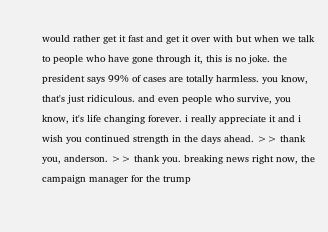would rather get it fast and get it over with but when we talk to people who have gone through it, this is no joke. the president says 99% of cases are totally harmless. you know, that's just ridiculous. and even people who survive, you know, it's life changing forever. i really appreciate it and i wish you continued strength in the days ahead. >> thank you, anderson. >> thank you. breaking news right now, the campaign manager for the trump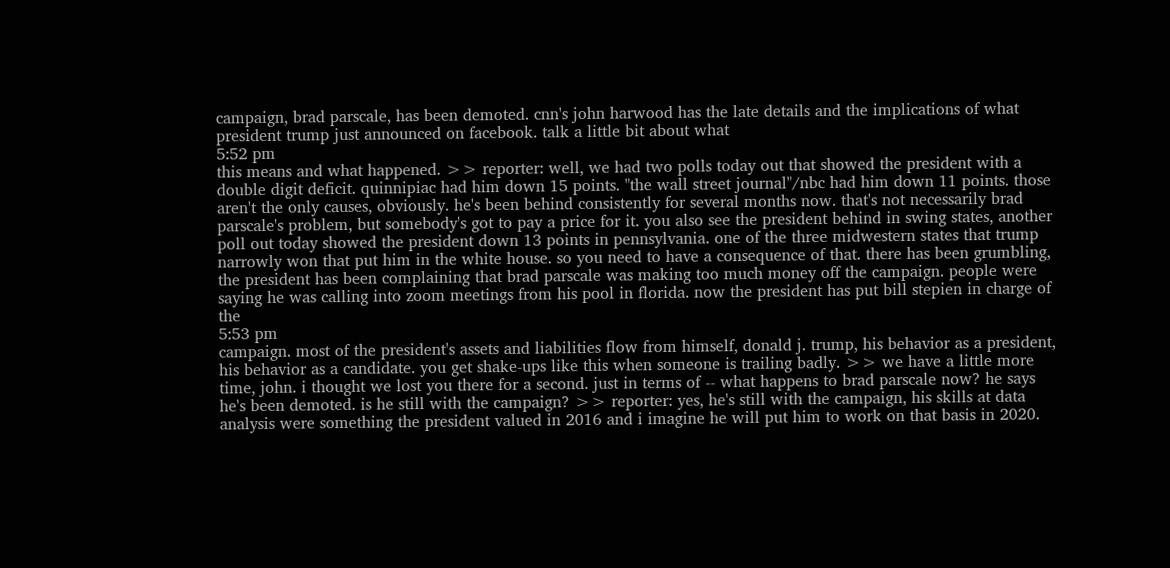campaign, brad parscale, has been demoted. cnn's john harwood has the late details and the implications of what president trump just announced on facebook. talk a little bit about what
5:52 pm
this means and what happened. >> reporter: well, we had two polls today out that showed the president with a double digit deficit. quinnipiac had him down 15 points. "the wall street journal"/nbc had him down 11 points. those aren't the only causes, obviously. he's been behind consistently for several months now. that's not necessarily brad parscale's problem, but somebody's got to pay a price for it. you also see the president behind in swing states, another poll out today showed the president down 13 points in pennsylvania. one of the three midwestern states that trump narrowly won that put him in the white house. so you need to have a consequence of that. there has been grumbling, the president has been complaining that brad parscale was making too much money off the campaign. people were saying he was calling into zoom meetings from his pool in florida. now the president has put bill stepien in charge of the
5:53 pm
campaign. most of the president's assets and liabilities flow from himself, donald j. trump, his behavior as a president, his behavior as a candidate. you get shake-ups like this when someone is trailing badly. >> we have a little more time, john. i thought we lost you there for a second. just in terms of -- what happens to brad parscale now? he says he's been demoted. is he still with the campaign? >> reporter: yes, he's still with the campaign, his skills at data analysis were something the president valued in 2016 and i imagine he will put him to work on that basis in 2020.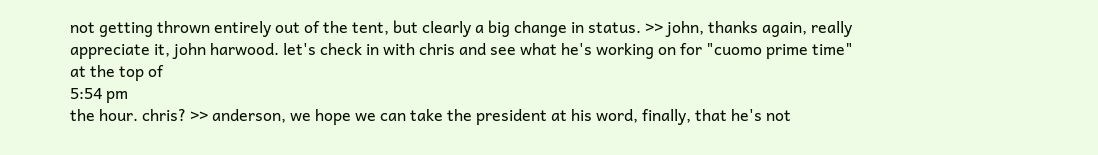not getting thrown entirely out of the tent, but clearly a big change in status. >> john, thanks again, really appreciate it, john harwood. let's check in with chris and see what he's working on for "cuomo prime time" at the top of
5:54 pm
the hour. chris? >> anderson, we hope we can take the president at his word, finally, that he's not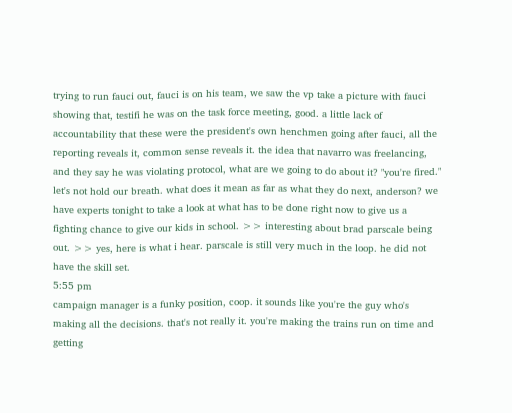trying to run fauci out, fauci is on his team, we saw the vp take a picture with fauci showing that, testifi he was on the task force meeting, good. a little lack of accountability that these were the president's own henchmen going after fauci, all the reporting reveals it, common sense reveals it. the idea that navarro was freelancing, and they say he was violating protocol, what are we going to do about it? "you're fired." let's not hold our breath. what does it mean as far as what they do next, anderson? we have experts tonight to take a look at what has to be done right now to give us a fighting chance to give our kids in school. >> interesting about brad parscale being out. >> yes, here is what i hear. parscale is still very much in the loop. he did not have the skill set.
5:55 pm
campaign manager is a funky position, coop. it sounds like you're the guy who's making all the decisions. that's not really it. you're making the trains run on time and getting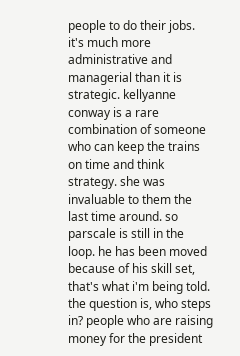people to do their jobs. it's much more administrative and managerial than it is strategic. kellyanne conway is a rare combination of someone who can keep the trains on time and think strategy. she was invaluable to them the last time around. so parscale is still in the loop. he has been moved because of his skill set, that's what i'm being told. the question is, who steps in? people who are raising money for the president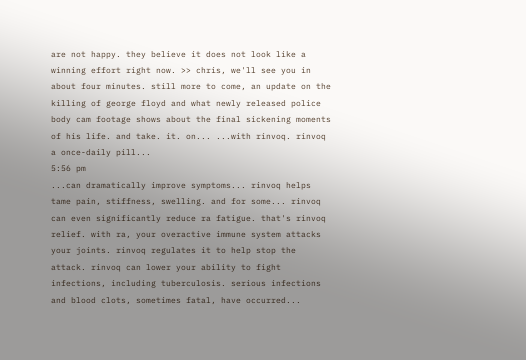are not happy. they believe it does not look like a winning effort right now. >> chris, we'll see you in about four minutes. still more to come, an update on the killing of george floyd and what newly released police body cam footage shows about the final sickening moments of his life. and take. it. on... ...with rinvoq. rinvoq a once-daily pill...
5:56 pm
...can dramatically improve symptoms... rinvoq helps tame pain, stiffness, swelling. and for some... rinvoq can even significantly reduce ra fatigue. that's rinvoq relief. with ra, your overactive immune system attacks your joints. rinvoq regulates it to help stop the attack. rinvoq can lower your ability to fight infections, including tuberculosis. serious infections and blood clots, sometimes fatal, have occurred...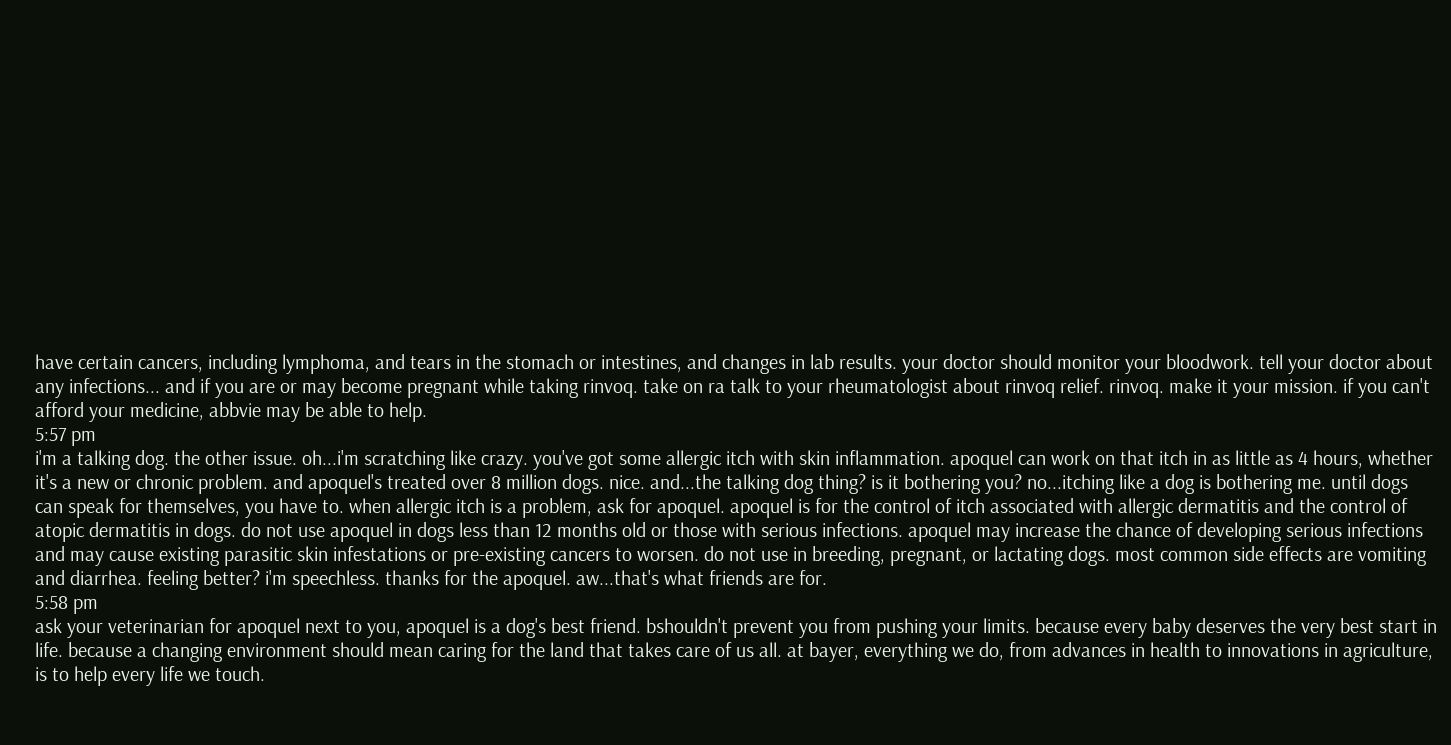have certain cancers, including lymphoma, and tears in the stomach or intestines, and changes in lab results. your doctor should monitor your bloodwork. tell your doctor about any infections... and if you are or may become pregnant while taking rinvoq. take on ra talk to your rheumatologist about rinvoq relief. rinvoq. make it your mission. if you can't afford your medicine, abbvie may be able to help.
5:57 pm
i'm a talking dog. the other issue. oh...i'm scratching like crazy. you've got some allergic itch with skin inflammation. apoquel can work on that itch in as little as 4 hours, whether it's a new or chronic problem. and apoquel's treated over 8 million dogs. nice. and...the talking dog thing? is it bothering you? no...itching like a dog is bothering me. until dogs can speak for themselves, you have to. when allergic itch is a problem, ask for apoquel. apoquel is for the control of itch associated with allergic dermatitis and the control of atopic dermatitis in dogs. do not use apoquel in dogs less than 12 months old or those with serious infections. apoquel may increase the chance of developing serious infections and may cause existing parasitic skin infestations or pre-existing cancers to worsen. do not use in breeding, pregnant, or lactating dogs. most common side effects are vomiting and diarrhea. feeling better? i'm speechless. thanks for the apoquel. aw...that's what friends are for.
5:58 pm
ask your veterinarian for apoquel next to you, apoquel is a dog's best friend. bshouldn't prevent you from pushing your limits. because every baby deserves the very best start in life. because a changing environment should mean caring for the land that takes care of us all. at bayer, everything we do, from advances in health to innovations in agriculture, is to help every life we touch.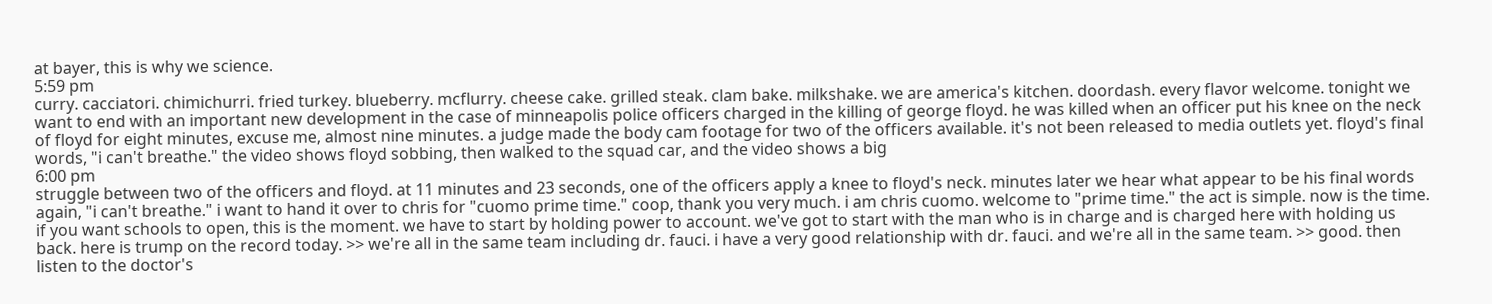at bayer, this is why we science.
5:59 pm
curry. cacciatori. chimichurri. fried turkey. blueberry. mcflurry. cheese cake. grilled steak. clam bake. milkshake. we are america's kitchen. doordash. every flavor welcome. tonight we want to end with an important new development in the case of minneapolis police officers charged in the killing of george floyd. he was killed when an officer put his knee on the neck of floyd for eight minutes, excuse me, almost nine minutes. a judge made the body cam footage for two of the officers available. it's not been released to media outlets yet. floyd's final words, "i can't breathe." the video shows floyd sobbing, then walked to the squad car, and the video shows a big
6:00 pm
struggle between two of the officers and floyd. at 11 minutes and 23 seconds, one of the officers apply a knee to floyd's neck. minutes later we hear what appear to be his final words again, "i can't breathe." i want to hand it over to chris for "cuomo prime time." coop, thank you very much. i am chris cuomo. welcome to "prime time." the act is simple. now is the time. if you want schools to open, this is the moment. we have to start by holding power to account. we've got to start with the man who is in charge and is charged here with holding us back. here is trump on the record today. >> we're all in the same team including dr. fauci. i have a very good relationship with dr. fauci. and we're all in the same team. >> good. then listen to the doctor's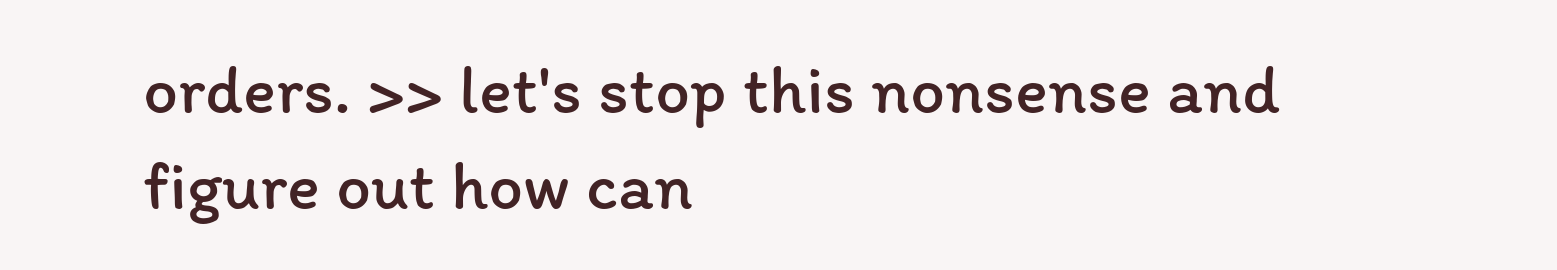orders. >> let's stop this nonsense and figure out how can